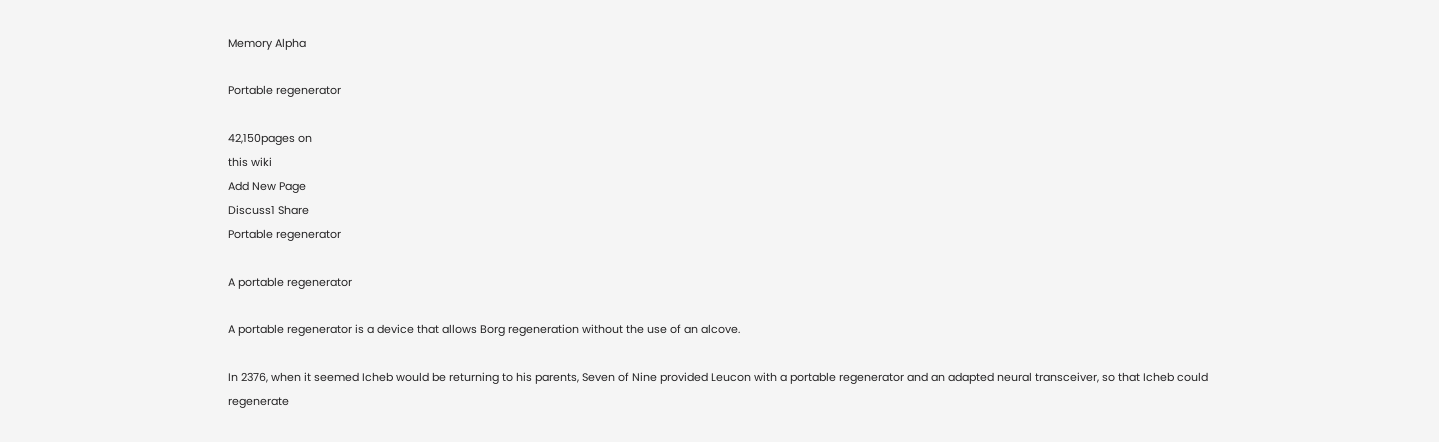Memory Alpha

Portable regenerator

42,150pages on
this wiki
Add New Page
Discuss1 Share
Portable regenerator

A portable regenerator

A portable regenerator is a device that allows Borg regeneration without the use of an alcove.

In 2376, when it seemed Icheb would be returning to his parents, Seven of Nine provided Leucon with a portable regenerator and an adapted neural transceiver, so that Icheb could regenerate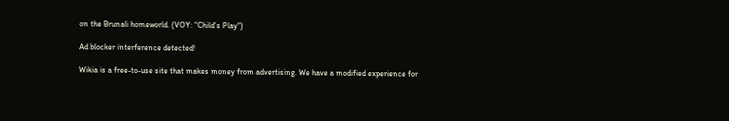on the Brunali homeworld. (VOY: "Child's Play")

Ad blocker interference detected!

Wikia is a free-to-use site that makes money from advertising. We have a modified experience for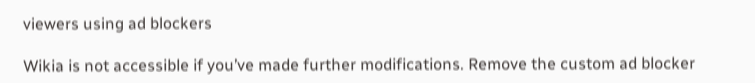viewers using ad blockers

Wikia is not accessible if you’ve made further modifications. Remove the custom ad blocker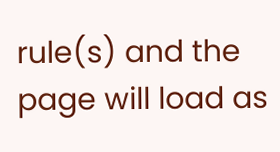rule(s) and the page will load as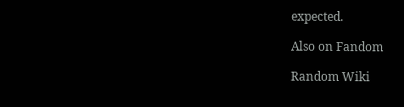expected.

Also on Fandom

Random Wiki